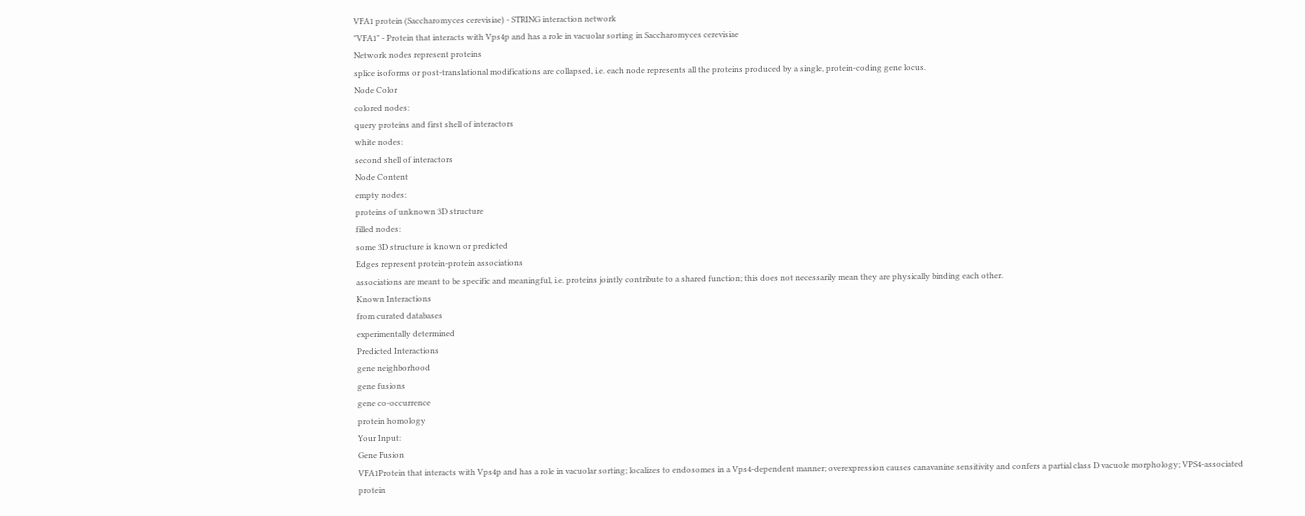VFA1 protein (Saccharomyces cerevisiae) - STRING interaction network
"VFA1" - Protein that interacts with Vps4p and has a role in vacuolar sorting in Saccharomyces cerevisiae
Network nodes represent proteins
splice isoforms or post-translational modifications are collapsed, i.e. each node represents all the proteins produced by a single, protein-coding gene locus.
Node Color
colored nodes:
query proteins and first shell of interactors
white nodes:
second shell of interactors
Node Content
empty nodes:
proteins of unknown 3D structure
filled nodes:
some 3D structure is known or predicted
Edges represent protein-protein associations
associations are meant to be specific and meaningful, i.e. proteins jointly contribute to a shared function; this does not necessarily mean they are physically binding each other.
Known Interactions
from curated databases
experimentally determined
Predicted Interactions
gene neighborhood
gene fusions
gene co-occurrence
protein homology
Your Input:
Gene Fusion
VFA1Protein that interacts with Vps4p and has a role in vacuolar sorting; localizes to endosomes in a Vps4-dependent manner; overexpression causes canavanine sensitivity and confers a partial class D vacuole morphology; VPS4-associated protein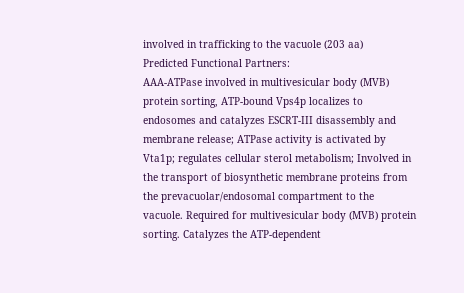involved in trafficking to the vacuole (203 aa)
Predicted Functional Partners:
AAA-ATPase involved in multivesicular body (MVB) protein sorting, ATP-bound Vps4p localizes to endosomes and catalyzes ESCRT-III disassembly and membrane release; ATPase activity is activated by Vta1p; regulates cellular sterol metabolism; Involved in the transport of biosynthetic membrane proteins from the prevacuolar/endosomal compartment to the vacuole. Required for multivesicular body (MVB) protein sorting. Catalyzes the ATP-dependent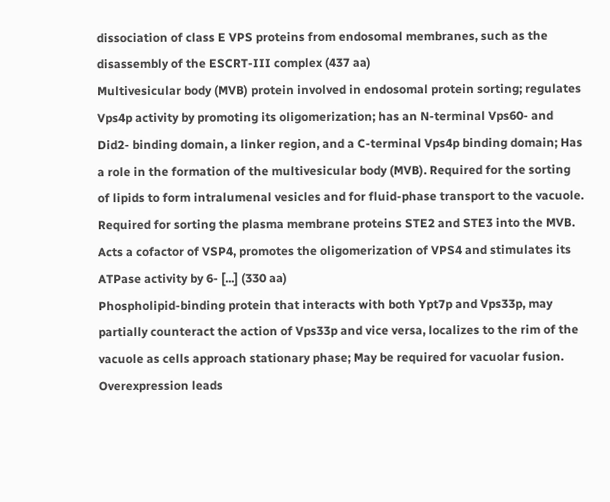dissociation of class E VPS proteins from endosomal membranes, such as the disassembly of the ESCRT-III complex (437 aa)
Multivesicular body (MVB) protein involved in endosomal protein sorting; regulates Vps4p activity by promoting its oligomerization; has an N-terminal Vps60- and Did2- binding domain, a linker region, and a C-terminal Vps4p binding domain; Has a role in the formation of the multivesicular body (MVB). Required for the sorting of lipids to form intralumenal vesicles and for fluid-phase transport to the vacuole. Required for sorting the plasma membrane proteins STE2 and STE3 into the MVB. Acts a cofactor of VSP4, promotes the oligomerization of VPS4 and stimulates its ATPase activity by 6- [...] (330 aa)
Phospholipid-binding protein that interacts with both Ypt7p and Vps33p, may partially counteract the action of Vps33p and vice versa, localizes to the rim of the vacuole as cells approach stationary phase; May be required for vacuolar fusion. Overexpression leads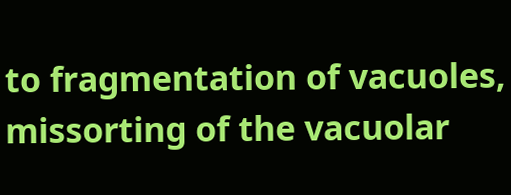to fragmentation of vacuoles, missorting of the vacuolar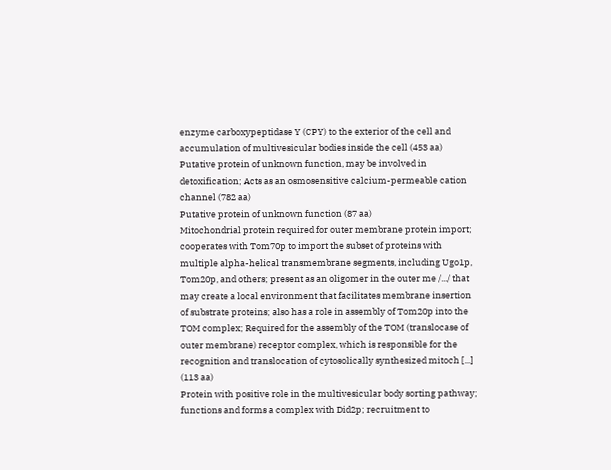enzyme carboxypeptidase Y (CPY) to the exterior of the cell and accumulation of multivesicular bodies inside the cell (453 aa)
Putative protein of unknown function, may be involved in detoxification; Acts as an osmosensitive calcium-permeable cation channel (782 aa)
Putative protein of unknown function (87 aa)
Mitochondrial protein required for outer membrane protein import; cooperates with Tom70p to import the subset of proteins with multiple alpha-helical transmembrane segments, including Ugo1p, Tom20p, and others; present as an oligomer in the outer me /.../ that may create a local environment that facilitates membrane insertion of substrate proteins; also has a role in assembly of Tom20p into the TOM complex; Required for the assembly of the TOM (translocase of outer membrane) receptor complex, which is responsible for the recognition and translocation of cytosolically synthesized mitoch [...] (113 aa)
Protein with positive role in the multivesicular body sorting pathway; functions and forms a complex with Did2p; recruitment to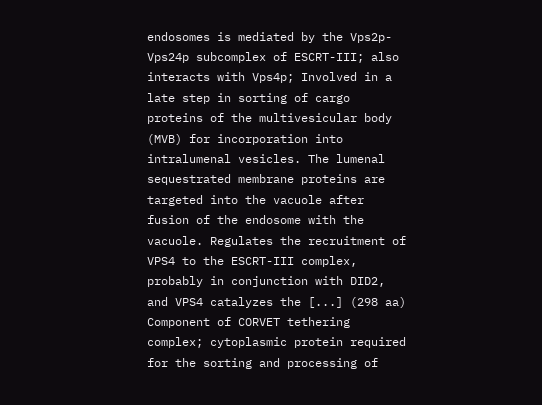endosomes is mediated by the Vps2p-Vps24p subcomplex of ESCRT-III; also interacts with Vps4p; Involved in a late step in sorting of cargo proteins of the multivesicular body (MVB) for incorporation into intralumenal vesicles. The lumenal sequestrated membrane proteins are targeted into the vacuole after fusion of the endosome with the vacuole. Regulates the recruitment of VPS4 to the ESCRT-III complex, probably in conjunction with DID2, and VPS4 catalyzes the [...] (298 aa)
Component of CORVET tethering complex; cytoplasmic protein required for the sorting and processing of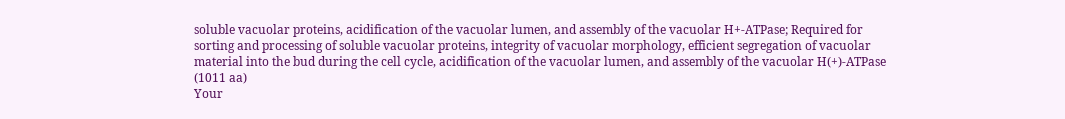soluble vacuolar proteins, acidification of the vacuolar lumen, and assembly of the vacuolar H+-ATPase; Required for sorting and processing of soluble vacuolar proteins, integrity of vacuolar morphology, efficient segregation of vacuolar material into the bud during the cell cycle, acidification of the vacuolar lumen, and assembly of the vacuolar H(+)-ATPase (1011 aa)
Your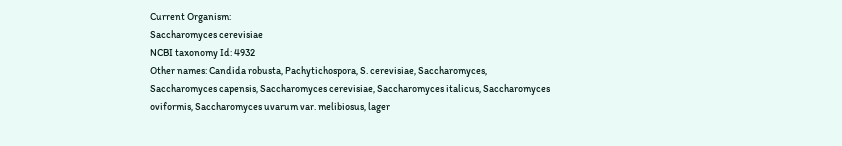Current Organism:
Saccharomyces cerevisiae
NCBI taxonomy Id: 4932
Other names: Candida robusta, Pachytichospora, S. cerevisiae, Saccharomyces, Saccharomyces capensis, Saccharomyces cerevisiae, Saccharomyces italicus, Saccharomyces oviformis, Saccharomyces uvarum var. melibiosus, lager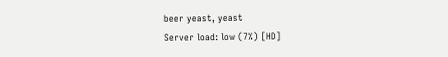beer yeast, yeast
Server load: low (7%) [HD]